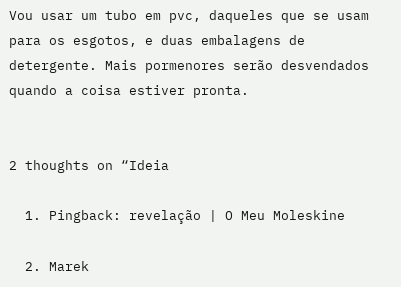Vou usar um tubo em pvc, daqueles que se usam para os esgotos, e duas embalagens de detergente. Mais pormenores serão desvendados quando a coisa estiver pronta.


2 thoughts on “Ideia

  1. Pingback: revelação | O Meu Moleskine

  2. Marek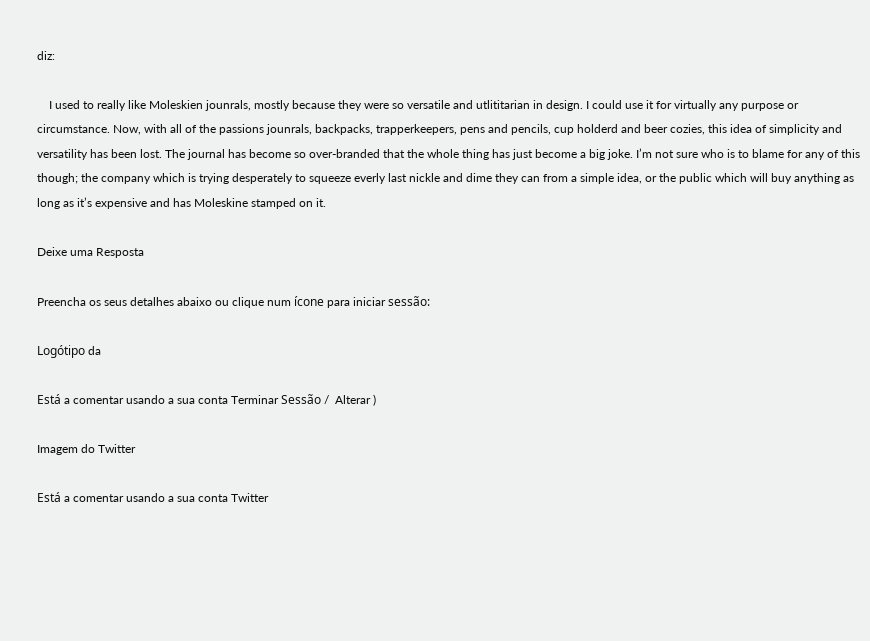diz:

    I used to really like Moleskien jounrals, mostly because they were so versatile and utlititarian in design. I could use it for virtually any purpose or circumstance. Now, with all of the passions jounrals, backpacks, trapperkeepers, pens and pencils, cup holderd and beer cozies, this idea of simplicity and versatility has been lost. The journal has become so over-branded that the whole thing has just become a big joke. I’m not sure who is to blame for any of this though; the company which is trying desperately to squeeze everly last nickle and dime they can from a simple idea, or the public which will buy anything as long as it’s expensive and has Moleskine stamped on it.

Deixe uma Resposta

Preencha os seus detalhes abaixo ou clique num ícone para iniciar sessão:

Logótipo da

Está a comentar usando a sua conta Terminar Sessão /  Alterar )

Imagem do Twitter

Está a comentar usando a sua conta Twitter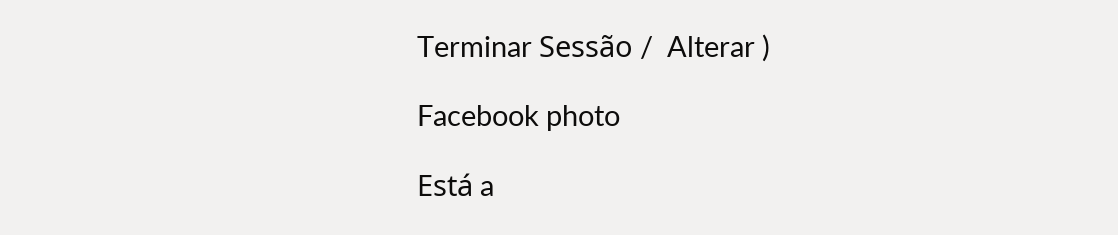Terminar Sessão /  Alterar )

Facebook photo

Está a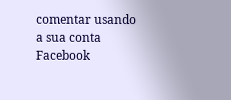comentar usando a sua conta Facebook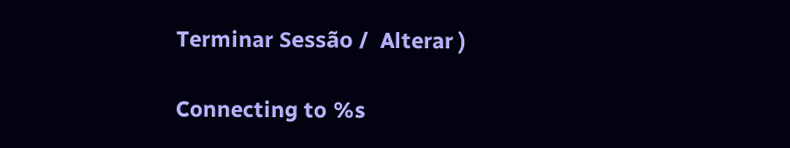Terminar Sessão /  Alterar )

Connecting to %s